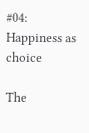#04: Happiness as choice

The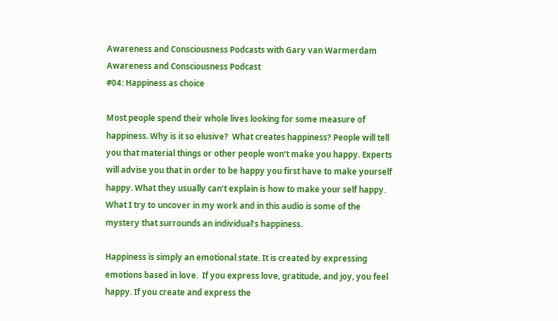Awareness and Consciousness Podcasts with Gary van Warmerdam
Awareness and Consciousness Podcast
#04: Happiness as choice

Most people spend their whole lives looking for some measure of happiness. Why is it so elusive?  What creates happiness? People will tell you that material things or other people won’t make you happy. Experts will advise you that in order to be happy you first have to make yourself happy. What they usually can’t explain is how to make your self happy. What I try to uncover in my work and in this audio is some of the mystery that surrounds an individual’s happiness.

Happiness is simply an emotional state. It is created by expressing emotions based in love.  If you express love, gratitude, and joy, you feel happy. If you create and express the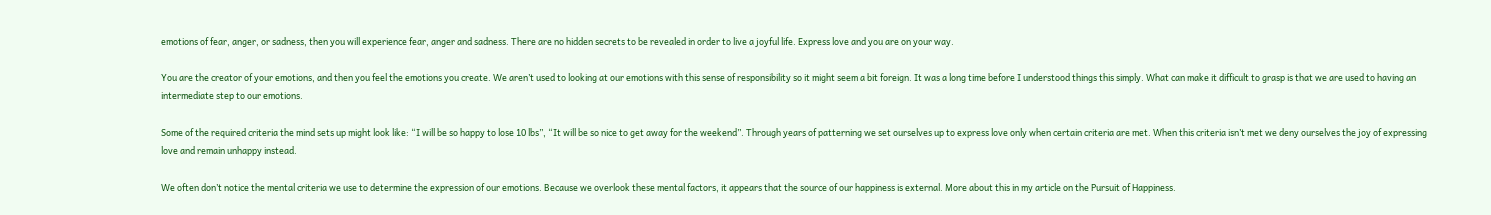emotions of fear, anger, or sadness, then you will experience fear, anger and sadness. There are no hidden secrets to be revealed in order to live a joyful life. Express love and you are on your way.

You are the creator of your emotions, and then you feel the emotions you create. We aren’t used to looking at our emotions with this sense of responsibility so it might seem a bit foreign. It was a long time before I understood things this simply. What can make it difficult to grasp is that we are used to having an intermediate step to our emotions.

Some of the required criteria the mind sets up might look like: “I will be so happy to lose 10 lbs”, “It will be so nice to get away for the weekend”. Through years of patterning we set ourselves up to express love only when certain criteria are met. When this criteria isn’t met we deny ourselves the joy of expressing love and remain unhappy instead.

We often don’t notice the mental criteria we use to determine the expression of our emotions. Because we overlook these mental factors, it appears that the source of our happiness is external. More about this in my article on the Pursuit of Happiness.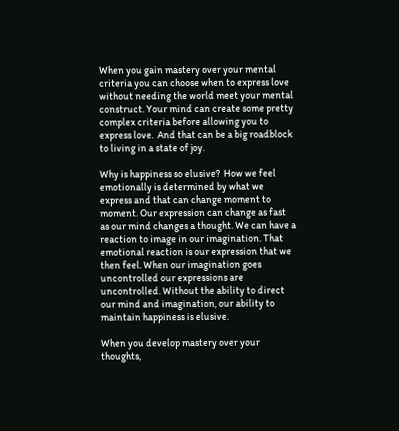When you gain mastery over your mental criteria you can choose when to express love without needing the world meet your mental construct. Your mind can create some pretty complex criteria before allowing you to express love.  And that can be a big roadblock to living in a state of joy.

Why is happiness so elusive?  How we feel emotionally is determined by what we express and that can change moment to moment. Our expression can change as fast as our mind changes a thought. We can have a reaction to image in our imagination. That emotional reaction is our expression that we then feel. When our imagination goes uncontrolled our expressions are uncontrolled. Without the ability to direct our mind and imagination, our ability to maintain happiness is elusive.

When you develop mastery over your thoughts,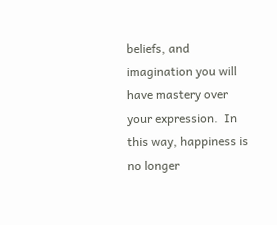beliefs, and imagination you will have mastery over your expression.  In this way, happiness is no longer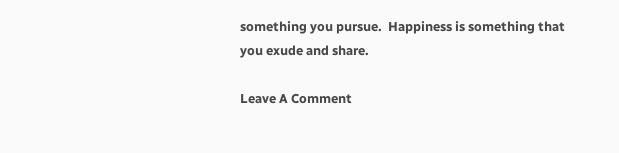something you pursue.  Happiness is something that you exude and share.

Leave A Comment